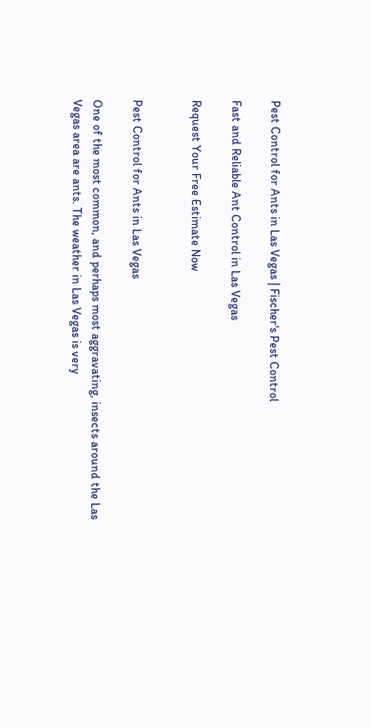Pest Control for Ants in Las Vegas | Fischer's Pest Control

Fast and Reliable Ant Control in Las Vegas

Request Your Free Estimate Now


Pest Control for Ants in Las Vegas

One of the most common, and perhaps most aggravating, insects around the Las Vegas area are ants. The weather in Las Vegas is very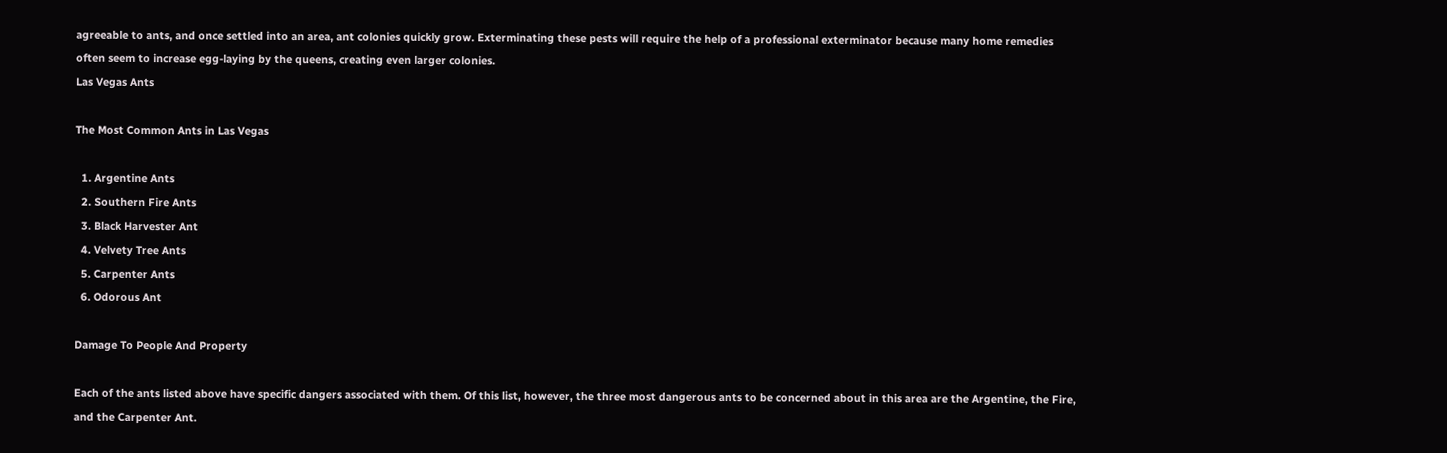agreeable to ants, and once settled into an area, ant colonies quickly grow. Exterminating these pests will require the help of a professional exterminator because many home remedies often seem to increase egg-laying by the queens, creating even larger colonies.
Las Vegas Ants

The Most Common Ants in Las Vegas

  1. Argentine Ants
  2. Southern Fire Ants
  3. Black Harvester Ant
  4. Velvety Tree Ants
  5. Carpenter Ants
  6. Odorous Ant

Damage To People And Property

Each of the ants listed above have specific dangers associated with them. Of this list, however, the three most dangerous ants to be concerned about in this area are the Argentine, the Fire, and the Carpenter Ant.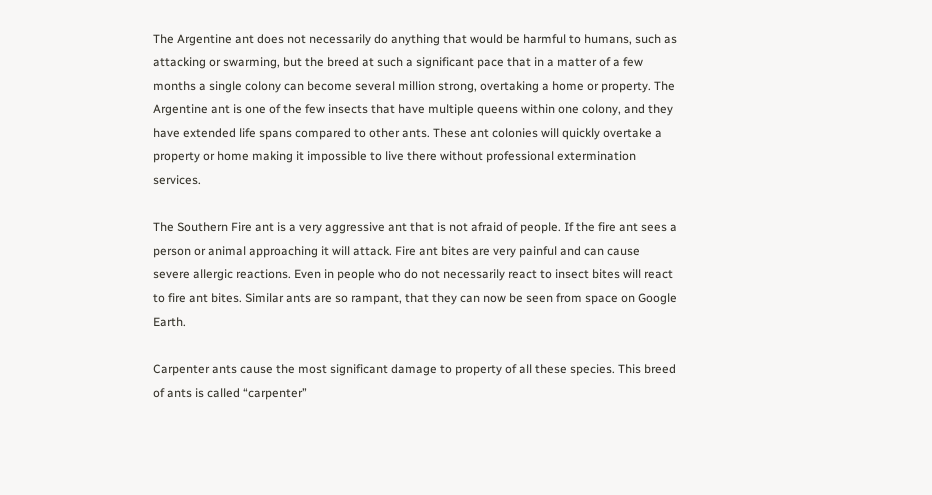The Argentine ant does not necessarily do anything that would be harmful to humans, such as attacking or swarming, but the breed at such a significant pace that in a matter of a few months a single colony can become several million strong, overtaking a home or property. The Argentine ant is one of the few insects that have multiple queens within one colony, and they have extended life spans compared to other ants. These ant colonies will quickly overtake a property or home making it impossible to live there without professional extermination services.

The Southern Fire ant is a very aggressive ant that is not afraid of people. If the fire ant sees a person or animal approaching it will attack. Fire ant bites are very painful and can cause severe allergic reactions. Even in people who do not necessarily react to insect bites will react to fire ant bites. Similar ants are so rampant, that they can now be seen from space on Google Earth.

Carpenter ants cause the most significant damage to property of all these species. This breed of ants is called “carpenter”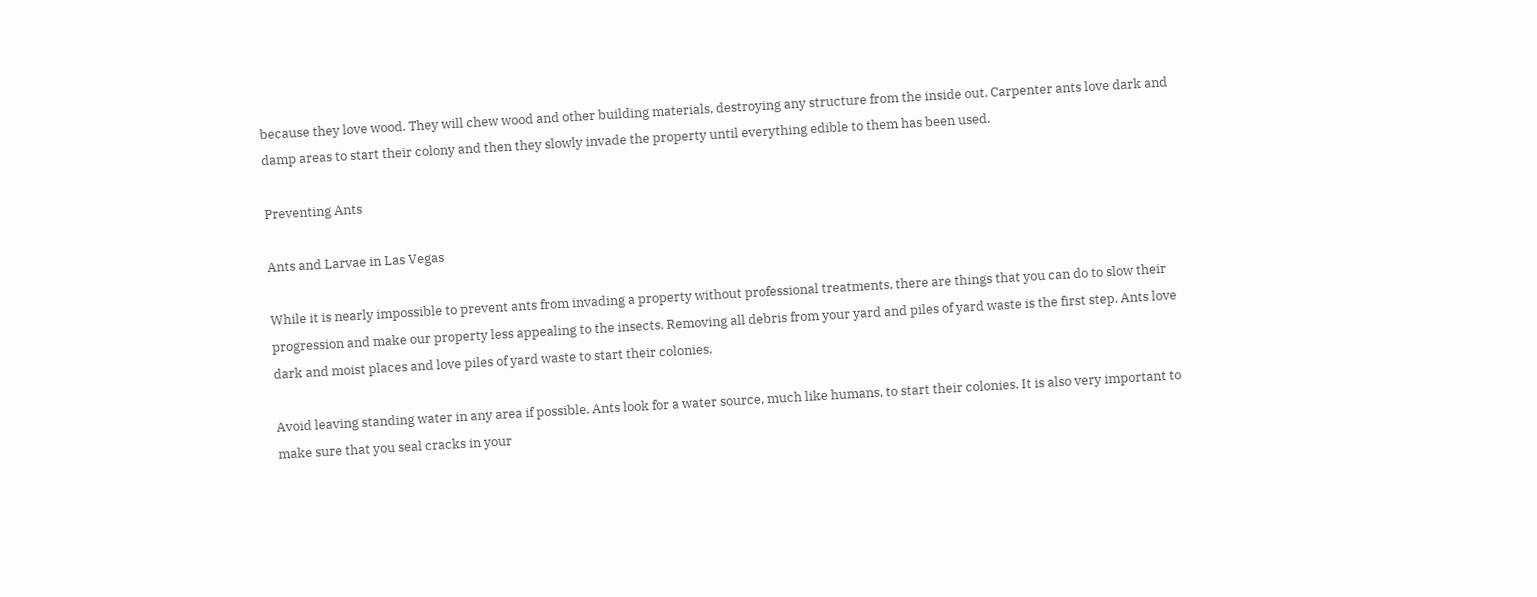because they love wood. They will chew wood and other building materials, destroying any structure from the inside out. Carpenter ants love dark and damp areas to start their colony and then they slowly invade the property until everything edible to them has been used.

Preventing Ants

Ants and Larvae in Las Vegas

While it is nearly impossible to prevent ants from invading a property without professional treatments, there are things that you can do to slow their progression and make our property less appealing to the insects. Removing all debris from your yard and piles of yard waste is the first step. Ants love dark and moist places and love piles of yard waste to start their colonies.

Avoid leaving standing water in any area if possible. Ants look for a water source, much like humans, to start their colonies. It is also very important to make sure that you seal cracks in your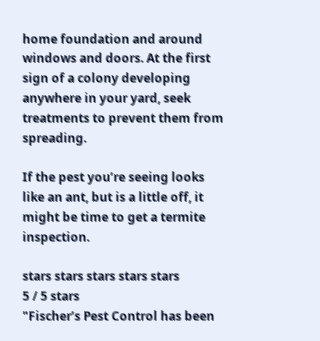home foundation and around windows and doors. At the first sign of a colony developing anywhere in your yard, seek treatments to prevent them from spreading.

If the pest you’re seeing looks like an ant, but is a little off, it might be time to get a termite inspection.

stars stars stars stars stars
5 / 5 stars
"Fischer’s Pest Control has been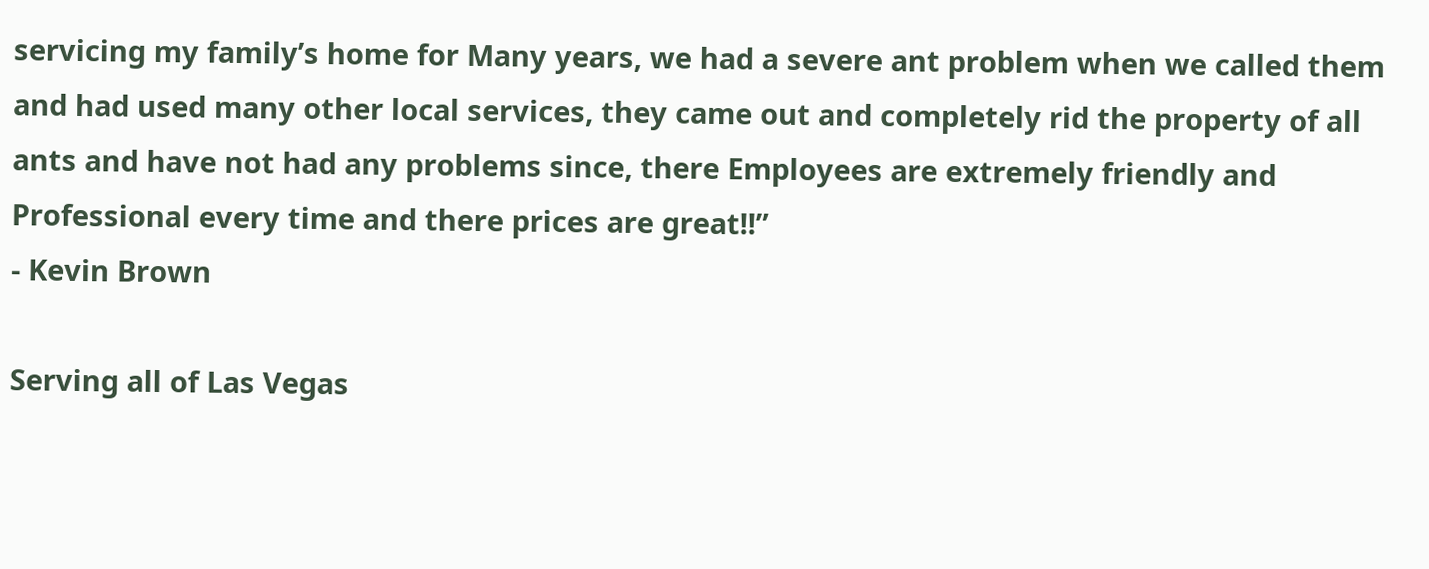servicing my family’s home for Many years, we had a severe ant problem when we called them and had used many other local services, they came out and completely rid the property of all ants and have not had any problems since, there Employees are extremely friendly and Professional every time and there prices are great!!”
- Kevin Brown

Serving all of Las Vegas